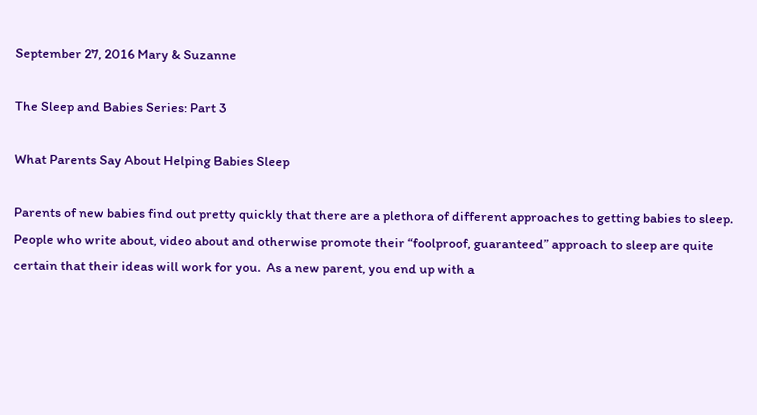September 27, 2016 Mary & Suzanne

The Sleep and Babies Series: Part 3

What Parents Say About Helping Babies Sleep

Parents of new babies find out pretty quickly that there are a plethora of different approaches to getting babies to sleep. People who write about, video about and otherwise promote their “foolproof, guaranteed” approach to sleep are quite certain that their ideas will work for you.  As a new parent, you end up with a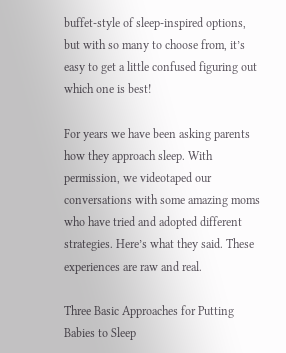buffet-style of sleep-inspired options, but with so many to choose from, it’s easy to get a little confused figuring out which one is best!

For years we have been asking parents how they approach sleep. With permission, we videotaped our conversations with some amazing moms who have tried and adopted different strategies. Here’s what they said. These experiences are raw and real.

Three Basic Approaches for Putting Babies to Sleep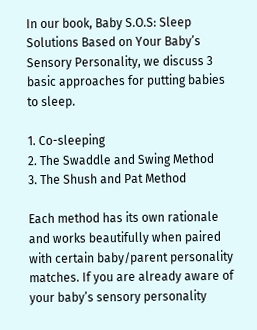In our book, Baby S.O.S: Sleep Solutions Based on Your Baby’s Sensory Personality, we discuss 3 basic approaches for putting babies to sleep.

1. Co-sleeping
2. The Swaddle and Swing Method
3. The Shush and Pat Method

Each method has its own rationale and works beautifully when paired with certain baby/parent personality matches. If you are already aware of your baby’s sensory personality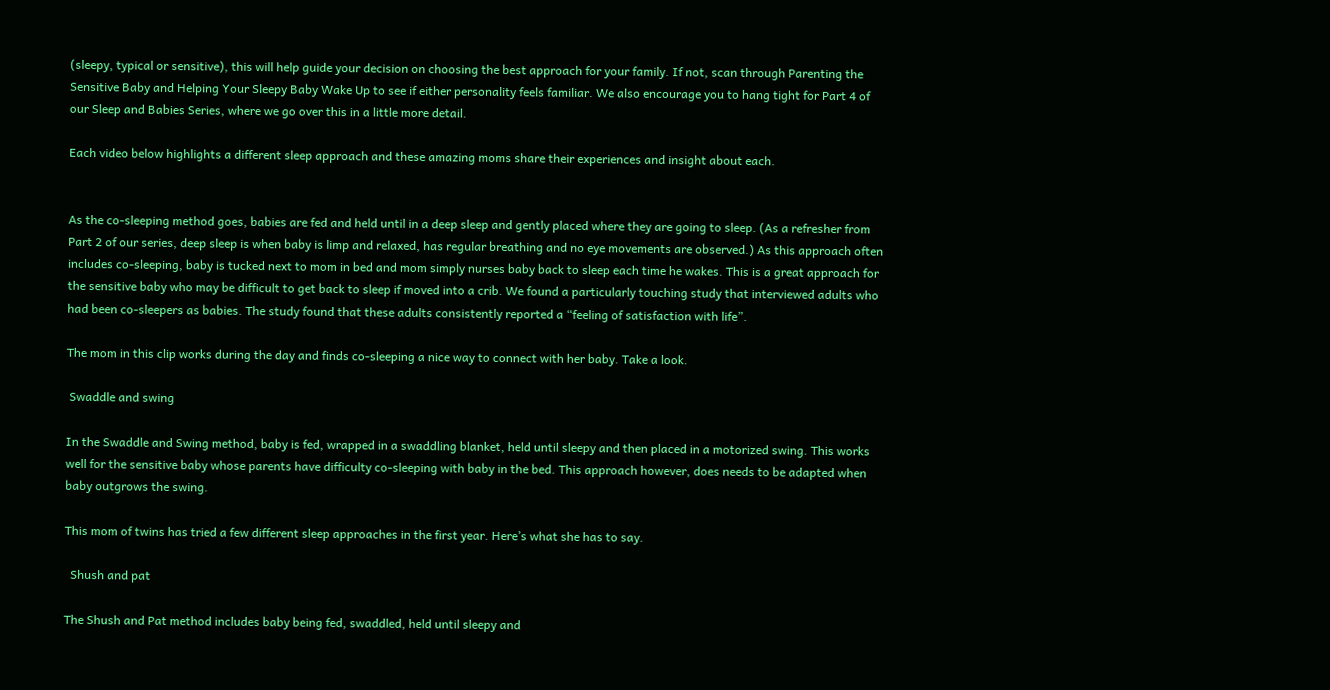(sleepy, typical or sensitive), this will help guide your decision on choosing the best approach for your family. If not, scan through Parenting the Sensitive Baby and Helping Your Sleepy Baby Wake Up to see if either personality feels familiar. We also encourage you to hang tight for Part 4 of our Sleep and Babies Series, where we go over this in a little more detail.

Each video below highlights a different sleep approach and these amazing moms share their experiences and insight about each.


As the co-sleeping method goes, babies are fed and held until in a deep sleep and gently placed where they are going to sleep. (As a refresher from Part 2 of our series, deep sleep is when baby is limp and relaxed, has regular breathing and no eye movements are observed.) As this approach often includes co-sleeping, baby is tucked next to mom in bed and mom simply nurses baby back to sleep each time he wakes. This is a great approach for the sensitive baby who may be difficult to get back to sleep if moved into a crib. We found a particularly touching study that interviewed adults who had been co-sleepers as babies. The study found that these adults consistently reported a “feeling of satisfaction with life”.

The mom in this clip works during the day and finds co-sleeping a nice way to connect with her baby. Take a look.

 Swaddle and swing

In the Swaddle and Swing method, baby is fed, wrapped in a swaddling blanket, held until sleepy and then placed in a motorized swing. This works well for the sensitive baby whose parents have difficulty co-sleeping with baby in the bed. This approach however, does needs to be adapted when baby outgrows the swing.

This mom of twins has tried a few different sleep approaches in the first year. Here’s what she has to say.

  Shush and pat

The Shush and Pat method includes baby being fed, swaddled, held until sleepy and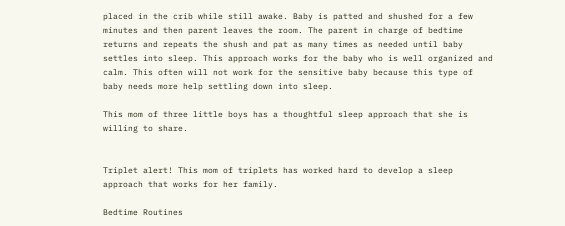placed in the crib while still awake. Baby is patted and shushed for a few minutes and then parent leaves the room. The parent in charge of bedtime returns and repeats the shush and pat as many times as needed until baby settles into sleep. This approach works for the baby who is well organized and calm. This often will not work for the sensitive baby because this type of baby needs more help settling down into sleep.

This mom of three little boys has a thoughtful sleep approach that she is willing to share.


Triplet alert! This mom of triplets has worked hard to develop a sleep approach that works for her family.

Bedtime Routines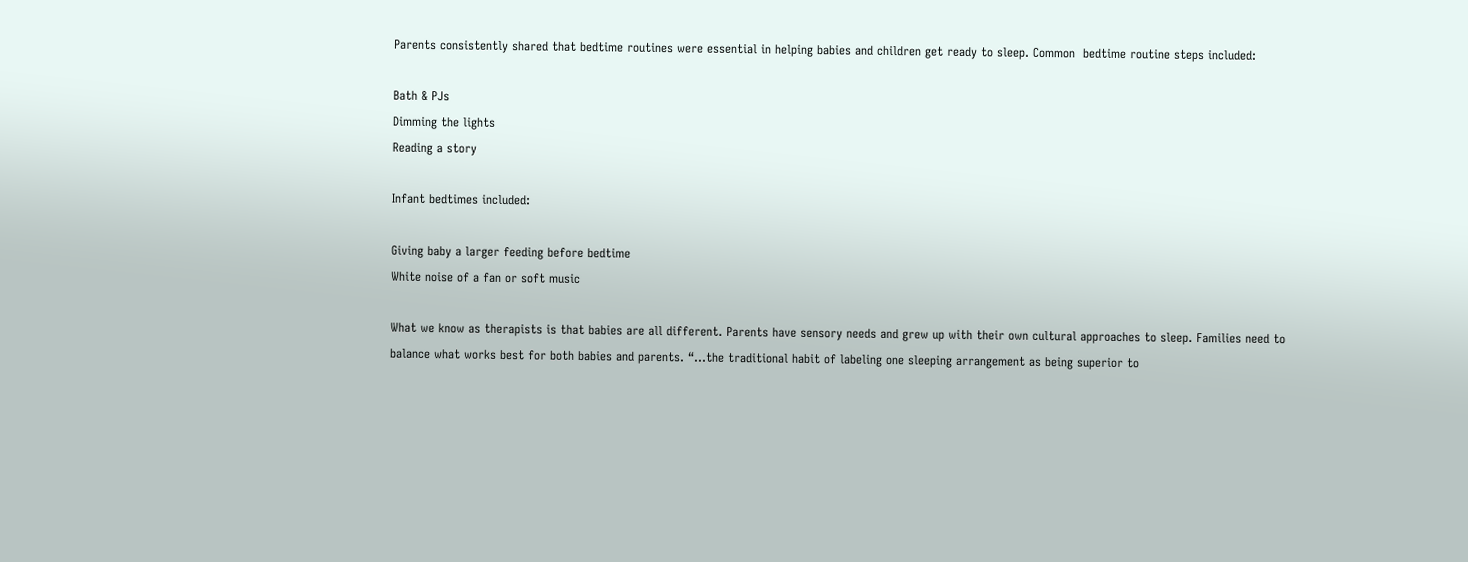Parents consistently shared that bedtime routines were essential in helping babies and children get ready to sleep. Common  bedtime routine steps included:

Bath & PJs
Dimming the lights
Reading a story

Infant bedtimes included:

Giving baby a larger feeding before bedtime
White noise of a fan or soft music

What we know as therapists is that babies are all different. Parents have sensory needs and grew up with their own cultural approaches to sleep. Families need to balance what works best for both babies and parents. “…the traditional habit of labeling one sleeping arrangement as being superior to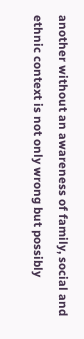another without an awareness of family, social and ethnic context is not only wrong but possibly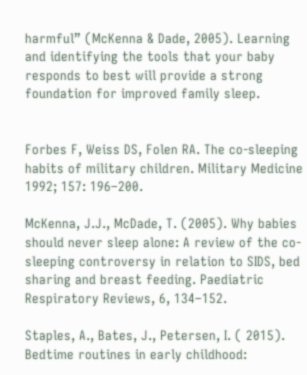harmful” (McKenna & Dade, 2005). Learning and identifying the tools that your baby responds to best will provide a strong foundation for improved family sleep.


Forbes F, Weiss DS, Folen RA. The co-sleeping habits of military children. Military Medicine 1992; 157: 196–200.

McKenna, J.J., McDade, T. (2005). Why babies should never sleep alone: A review of the co-sleeping controversy in relation to SIDS, bed sharing and breast feeding. Paediatric Respiratory Reviews, 6, 134–152.

Staples, A., Bates, J., Petersen, I. ( 2015). Bedtime routines in early childhood: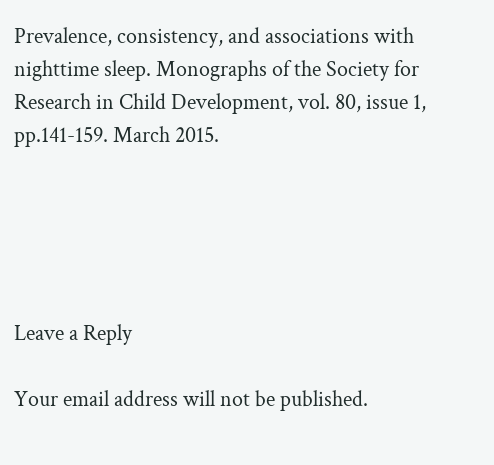Prevalence, consistency, and associations with nighttime sleep. Monographs of the Society for Research in Child Development, vol. 80, issue 1, pp.141-159. March 2015.





Leave a Reply

Your email address will not be published.